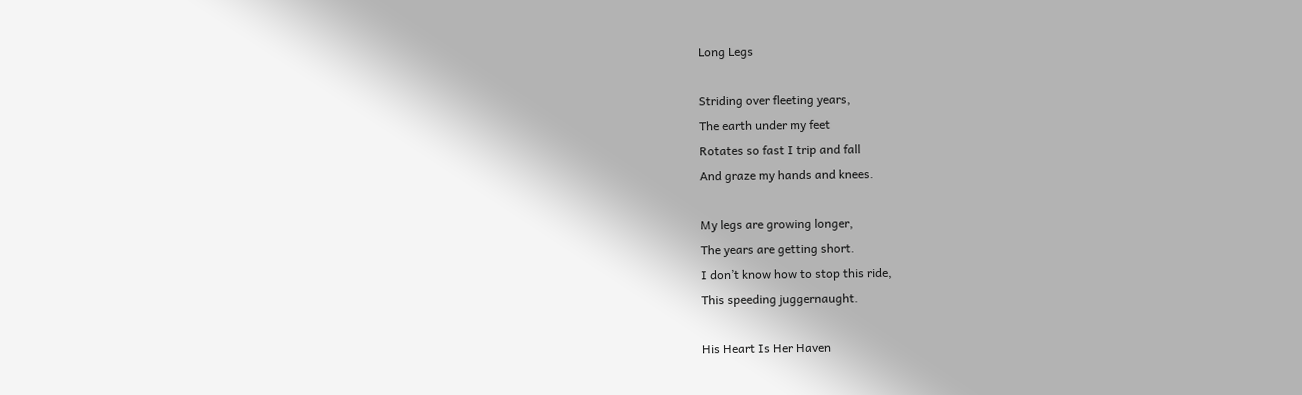Long Legs

Striding over fleeting years,
The earth under my feet
Rotates so fast I trip and fall
And graze my hands and knees.

My legs are growing longer,
The years are getting short.
I don’t know how to stop this ride,
This speeding juggernaught.

His Heart Is Her Haven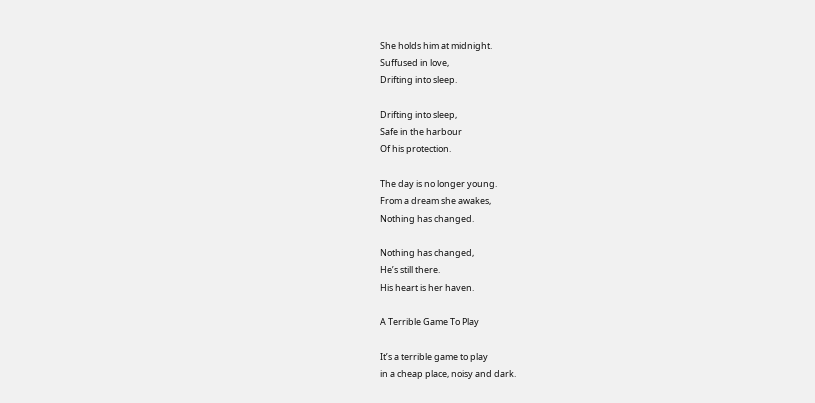She holds him at midnight.
Suffused in love,
Drifting into sleep.

Drifting into sleep,
Safe in the harbour
Of his protection.

The day is no longer young.
From a dream she awakes,
Nothing has changed.

Nothing has changed,
He’s still there.
His heart is her haven.

A Terrible Game To Play

It’s a terrible game to play
in a cheap place, noisy and dark.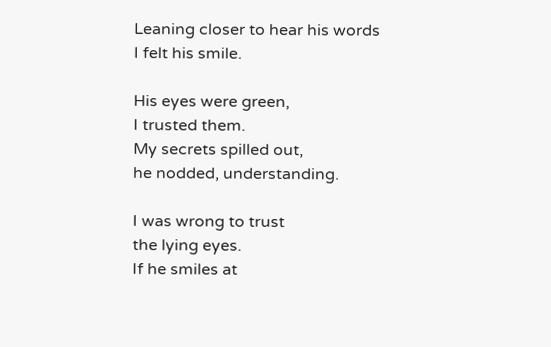Leaning closer to hear his words
I felt his smile.

His eyes were green,
I trusted them.
My secrets spilled out,
he nodded, understanding.

I was wrong to trust
the lying eyes.
If he smiles at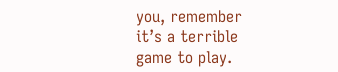you, remember
it’s a terrible game to play.